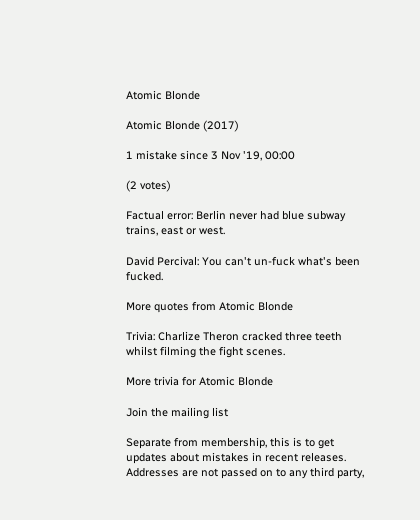Atomic Blonde

Atomic Blonde (2017)

1 mistake since 3 Nov '19, 00:00

(2 votes)

Factual error: Berlin never had blue subway trains, east or west.

David Percival: You can't un-fuck what's been fucked.

More quotes from Atomic Blonde

Trivia: Charlize Theron cracked three teeth whilst filming the fight scenes.

More trivia for Atomic Blonde

Join the mailing list

Separate from membership, this is to get updates about mistakes in recent releases. Addresses are not passed on to any third party,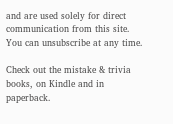and are used solely for direct communication from this site. You can unsubscribe at any time.

Check out the mistake & trivia books, on Kindle and in paperback.